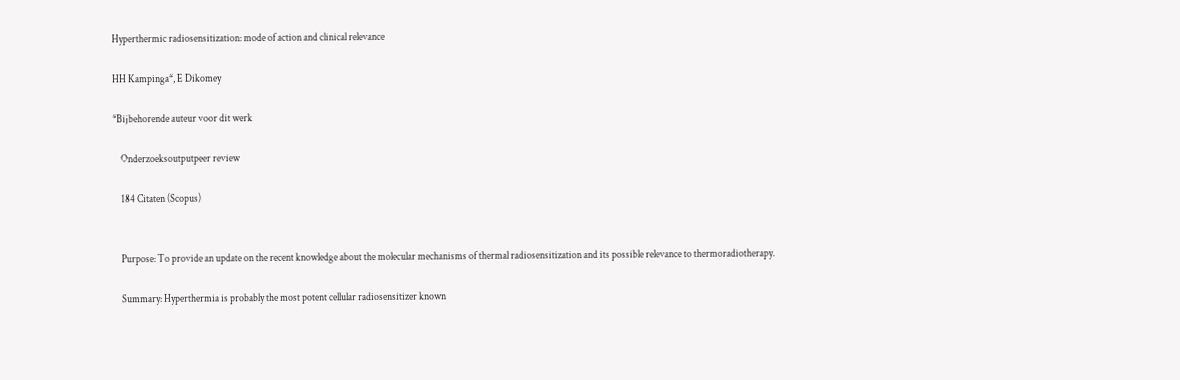Hyperthermic radiosensitization: mode of action and clinical relevance

HH Kampinga*, E Dikomey

*Bijbehorende auteur voor dit werk

    Onderzoeksoutputpeer review

    184 Citaten (Scopus)


    Purpose: To provide an update on the recent knowledge about the molecular mechanisms of thermal radiosensitization and its possible relevance to thermoradiotherapy.

    Summary: Hyperthermia is probably the most potent cellular radiosensitizer known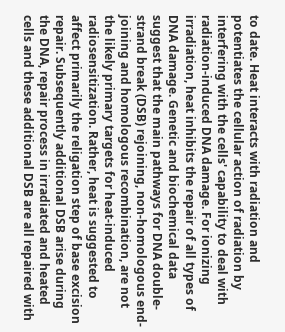to date. Heat interacts with radiation and potentiates the cellular action of radiation by interfering with the cells' capability to deal with radiation-induced DNA damage. For ionizing irradiation, heat inhibits the repair of all types of DNA damage. Genetic and biochemical data suggest that the main pathways for DNA double-strand break (DSB) rejoining, non-homologous end-joining and homologous recombination, are not the likely primary targets for heat-induced radiosensitization. Rather, heat is suggested to affect primarily the religation step of base excision repair. Subsequently additional DSB arise during the DNA, repair process in irradiated and heated cells and these additional DSB are all repaired with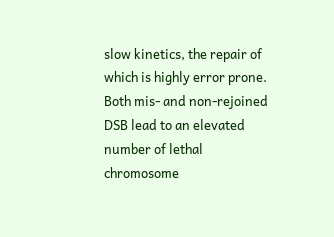slow kinetics, the repair of which is highly error prone. Both mis- and non-rejoined DSB lead to an elevated number of lethal chromosome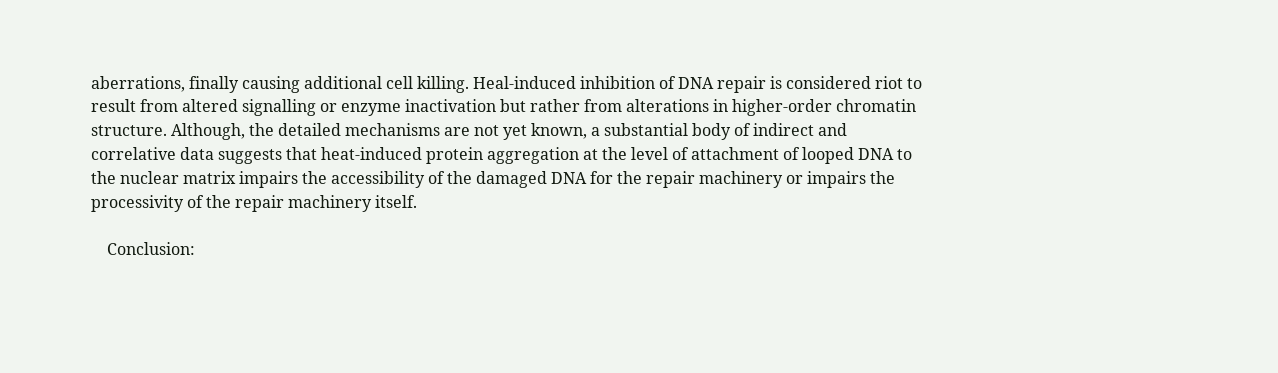aberrations, finally causing additional cell killing. Heal-induced inhibition of DNA repair is considered riot to result from altered signalling or enzyme inactivation but rather from alterations in higher-order chromatin structure. Although, the detailed mechanisms are not yet known, a substantial body of indirect and correlative data suggests that heat-induced protein aggregation at the level of attachment of looped DNA to the nuclear matrix impairs the accessibility of the damaged DNA for the repair machinery or impairs the processivity of the repair machinery itself.

    Conclusion: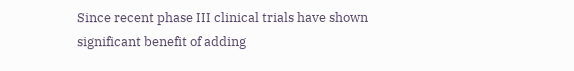Since recent phase III clinical trials have shown significant benefit of adding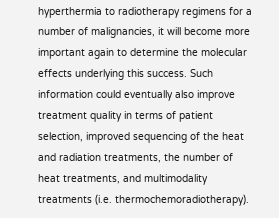hyperthermia to radiotherapy regimens for a number of malignancies, it will become more important again to determine the molecular effects underlying this success. Such information could eventually also improve treatment quality in terms of patient selection, improved sequencing of the heat and radiation treatments, the number of heat treatments, and multimodality treatments (i.e. thermochemoradiotherapy).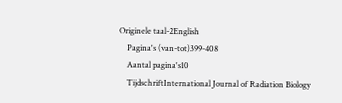Originele taal-2English
    Pagina's (van-tot)399-408
    Aantal pagina's10
    TijdschriftInternational Journal of Radiation Biology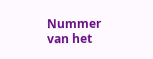Nummer van het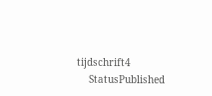tijdschrift4
    StatusPublished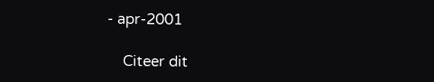- apr-2001

    Citeer dit